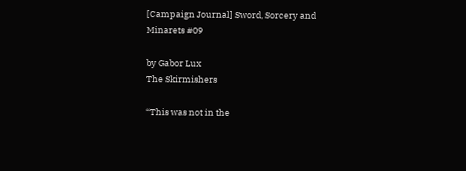[Campaign Journal] Sword, Sorcery and Minarets #09

by Gabor Lux
The Skirmishers

“This was not in the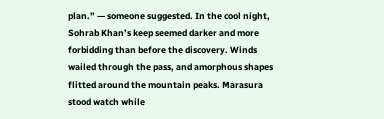plan.” — someone suggested. In the cool night, Sohrab Khan’s keep seemed darker and more forbidding than before the discovery. Winds wailed through the pass, and amorphous shapes flitted around the mountain peaks. Marasura stood watch while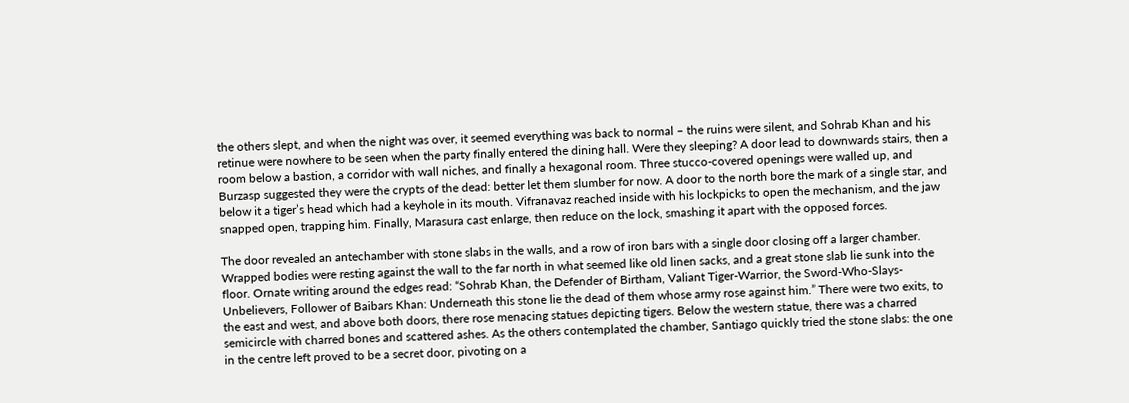the others slept, and when the night was over, it seemed everything was back to normal – the ruins were silent, and Sohrab Khan and his retinue were nowhere to be seen when the party finally entered the dining hall. Were they sleeping? A door lead to downwards stairs, then a room below a bastion, a corridor with wall niches, and finally a hexagonal room. Three stucco-covered openings were walled up, and Burzasp suggested they were the crypts of the dead: better let them slumber for now. A door to the north bore the mark of a single star, and below it a tiger’s head which had a keyhole in its mouth. Vifranavaz reached inside with his lockpicks to open the mechanism, and the jaw snapped open, trapping him. Finally, Marasura cast enlarge, then reduce on the lock, smashing it apart with the opposed forces.

The door revealed an antechamber with stone slabs in the walls, and a row of iron bars with a single door closing off a larger chamber. Wrapped bodies were resting against the wall to the far north in what seemed like old linen sacks, and a great stone slab lie sunk into the floor. Ornate writing around the edges read: “Sohrab Khan, the Defender of Birtham, Valiant Tiger-Warrior, the Sword-Who-Slays-Unbelievers, Follower of Baibars Khan: Underneath this stone lie the dead of them whose army rose against him.” There were two exits, to the east and west, and above both doors, there rose menacing statues depicting tigers. Below the western statue, there was a charred semicircle with charred bones and scattered ashes. As the others contemplated the chamber, Santiago quickly tried the stone slabs: the one in the centre left proved to be a secret door, pivoting on a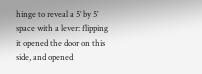hinge to reveal a 5’ by 5’ space with a lever: flipping it opened the door on this side, and opened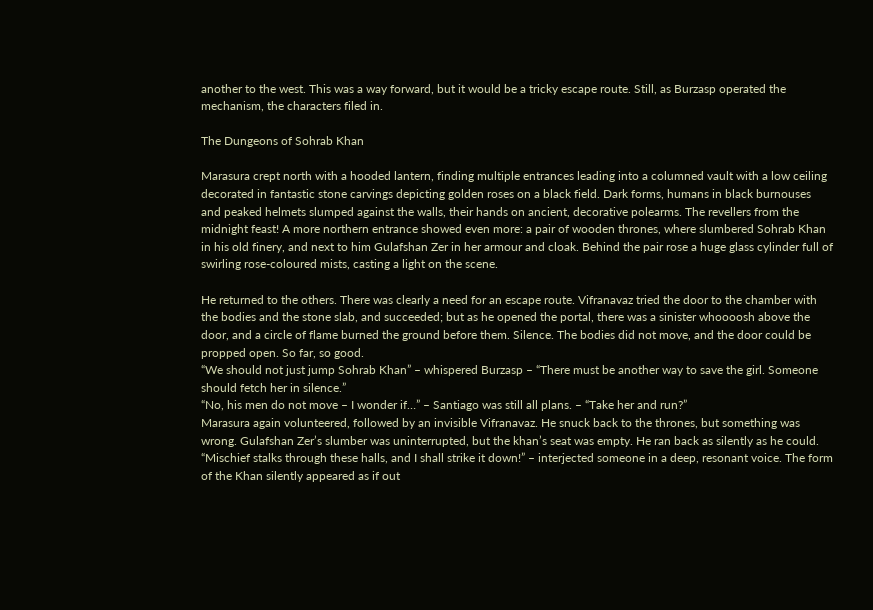another to the west. This was a way forward, but it would be a tricky escape route. Still, as Burzasp operated the mechanism, the characters filed in.

The Dungeons of Sohrab Khan

Marasura crept north with a hooded lantern, finding multiple entrances leading into a columned vault with a low ceiling decorated in fantastic stone carvings depicting golden roses on a black field. Dark forms, humans in black burnouses and peaked helmets slumped against the walls, their hands on ancient, decorative polearms. The revellers from the midnight feast! A more northern entrance showed even more: a pair of wooden thrones, where slumbered Sohrab Khan in his old finery, and next to him Gulafshan Zer in her armour and cloak. Behind the pair rose a huge glass cylinder full of swirling rose-coloured mists, casting a light on the scene.

He returned to the others. There was clearly a need for an escape route. Vifranavaz tried the door to the chamber with the bodies and the stone slab, and succeeded; but as he opened the portal, there was a sinister whoooosh above the door, and a circle of flame burned the ground before them. Silence. The bodies did not move, and the door could be propped open. So far, so good.
“We should not just jump Sohrab Khan” – whispered Burzasp – “There must be another way to save the girl. Someone should fetch her in silence.”
“No, his men do not move – I wonder if…” – Santiago was still all plans. – “Take her and run?”
Marasura again volunteered, followed by an invisible Vifranavaz. He snuck back to the thrones, but something was wrong. Gulafshan Zer’s slumber was uninterrupted, but the khan’s seat was empty. He ran back as silently as he could.
“Mischief stalks through these halls, and I shall strike it down!” – interjected someone in a deep, resonant voice. The form of the Khan silently appeared as if out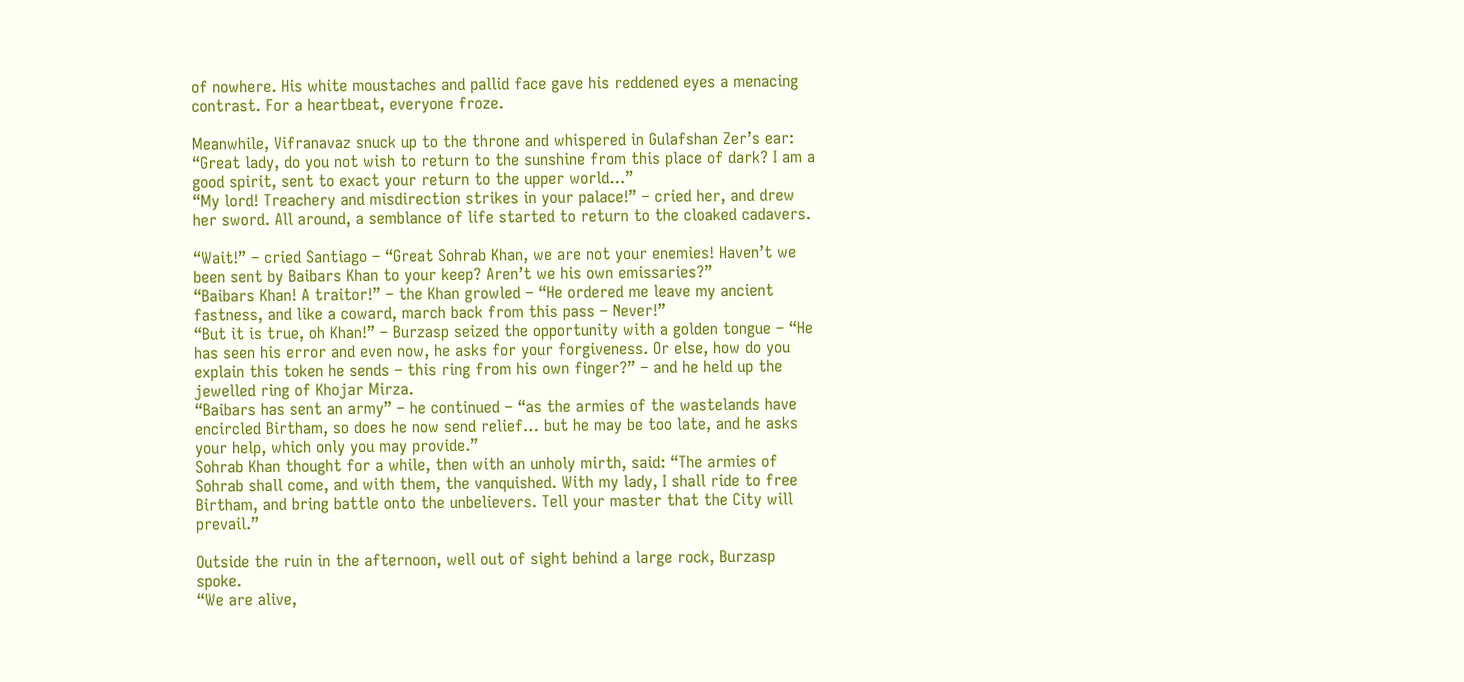of nowhere. His white moustaches and pallid face gave his reddened eyes a menacing contrast. For a heartbeat, everyone froze.

Meanwhile, Vifranavaz snuck up to the throne and whispered in Gulafshan Zer’s ear:
“Great lady, do you not wish to return to the sunshine from this place of dark? I am a good spirit, sent to exact your return to the upper world…”
“My lord! Treachery and misdirection strikes in your palace!” – cried her, and drew her sword. All around, a semblance of life started to return to the cloaked cadavers.

“Wait!” – cried Santiago – “Great Sohrab Khan, we are not your enemies! Haven’t we been sent by Baibars Khan to your keep? Aren’t we his own emissaries?”
“Baibars Khan! A traitor!” – the Khan growled – “He ordered me leave my ancient fastness, and like a coward, march back from this pass – Never!”
“But it is true, oh Khan!” – Burzasp seized the opportunity with a golden tongue – “He has seen his error and even now, he asks for your forgiveness. Or else, how do you explain this token he sends – this ring from his own finger?” – and he held up the jewelled ring of Khojar Mirza.
“Baibars has sent an army” – he continued – “as the armies of the wastelands have encircled Birtham, so does he now send relief… but he may be too late, and he asks your help, which only you may provide.”
Sohrab Khan thought for a while, then with an unholy mirth, said: “The armies of Sohrab shall come, and with them, the vanquished. With my lady, I shall ride to free Birtham, and bring battle onto the unbelievers. Tell your master that the City will prevail.”

Outside the ruin in the afternoon, well out of sight behind a large rock, Burzasp spoke.
“We are alive,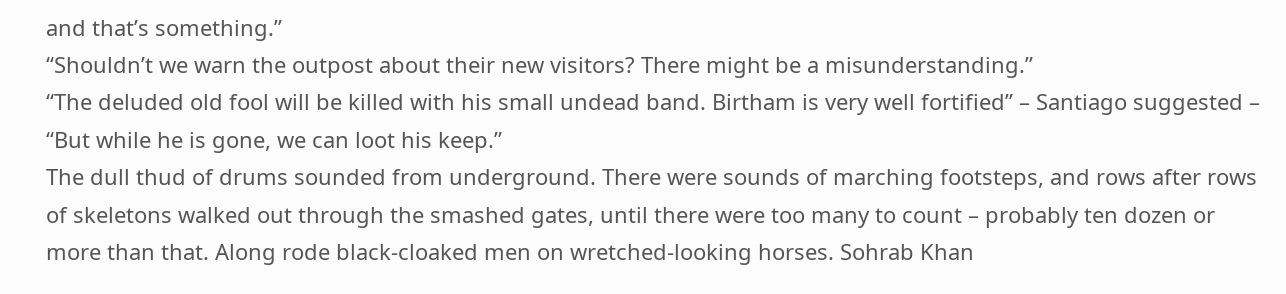and that’s something.”
“Shouldn’t we warn the outpost about their new visitors? There might be a misunderstanding.”
“The deluded old fool will be killed with his small undead band. Birtham is very well fortified” – Santiago suggested – “But while he is gone, we can loot his keep.”
The dull thud of drums sounded from underground. There were sounds of marching footsteps, and rows after rows of skeletons walked out through the smashed gates, until there were too many to count – probably ten dozen or more than that. Along rode black-cloaked men on wretched-looking horses. Sohrab Khan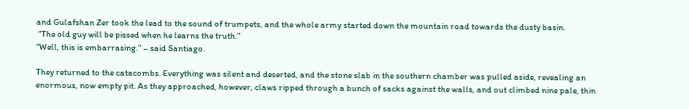and Gulafshan Zer took the lead to the sound of trumpets, and the whole army started down the mountain road towards the dusty basin.
 “The old guy will be pissed when he learns the truth.”
“Well, this is embarrasing.” – said Santiago.

They returned to the catacombs. Everything was silent and deserted, and the stone slab in the southern chamber was pulled aside, revealing an enormous, now empty pit. As they approached, however, claws ripped through a bunch of sacks against the walls, and out climbed nine pale, thin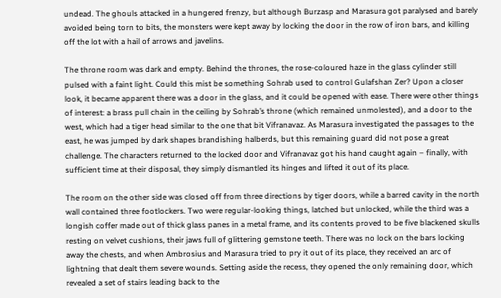undead. The ghouls attacked in a hungered frenzy, but although Burzasp and Marasura got paralysed and barely avoided being torn to bits, the monsters were kept away by locking the door in the row of iron bars, and killing off the lot with a hail of arrows and javelins.

The throne room was dark and empty. Behind the thrones, the rose-coloured haze in the glass cylinder still pulsed with a faint light. Could this mist be something Sohrab used to control Gulafshan Zer? Upon a closer look, it became apparent there was a door in the glass, and it could be opened with ease. There were other things of interest: a brass pull chain in the ceiling by Sohrab’s throne (which remained unmolested), and a door to the west, which had a tiger head similar to the one that bit Vifranavaz. As Marasura investigated the passages to the east, he was jumped by dark shapes brandishing halberds, but this remaining guard did not pose a great challenge. The characters returned to the locked door and Vifranavaz got his hand caught again – finally, with sufficient time at their disposal, they simply dismantled its hinges and lifted it out of its place.

The room on the other side was closed off from three directions by tiger doors, while a barred cavity in the north wall contained three footlockers. Two were regular-looking things, latched but unlocked, while the third was a longish coffer made out of thick glass panes in a metal frame, and its contents proved to be five blackened skulls resting on velvet cushions, their jaws full of glittering gemstone teeth. There was no lock on the bars locking away the chests, and when Ambrosius and Marasura tried to pry it out of its place, they received an arc of lightning that dealt them severe wounds. Setting aside the recess, they opened the only remaining door, which revealed a set of stairs leading back to the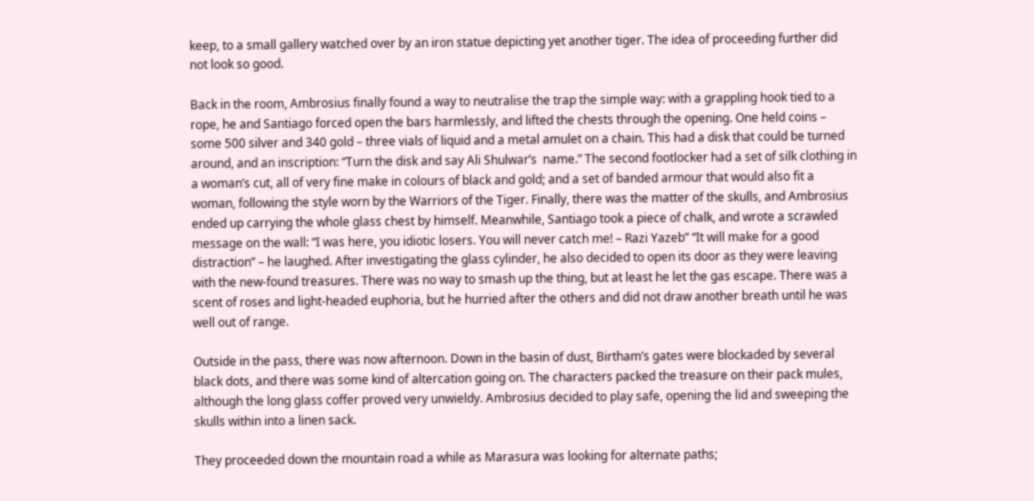keep, to a small gallery watched over by an iron statue depicting yet another tiger. The idea of proceeding further did not look so good.

Back in the room, Ambrosius finally found a way to neutralise the trap the simple way: with a grappling hook tied to a rope, he and Santiago forced open the bars harmlessly, and lifted the chests through the opening. One held coins – some 500 silver and 340 gold – three vials of liquid and a metal amulet on a chain. This had a disk that could be turned around, and an inscription: “Turn the disk and say Ali Shulwar’s  name.” The second footlocker had a set of silk clothing in a woman’s cut, all of very fine make in colours of black and gold; and a set of banded armour that would also fit a woman, following the style worn by the Warriors of the Tiger. Finally, there was the matter of the skulls, and Ambrosius ended up carrying the whole glass chest by himself. Meanwhile, Santiago took a piece of chalk, and wrote a scrawled message on the wall: “I was here, you idiotic losers. You will never catch me! – Razi Yazeb” “It will make for a good distraction” – he laughed. After investigating the glass cylinder, he also decided to open its door as they were leaving with the new-found treasures. There was no way to smash up the thing, but at least he let the gas escape. There was a scent of roses and light-headed euphoria, but he hurried after the others and did not draw another breath until he was well out of range.

Outside in the pass, there was now afternoon. Down in the basin of dust, Birtham’s gates were blockaded by several black dots, and there was some kind of altercation going on. The characters packed the treasure on their pack mules, although the long glass coffer proved very unwieldy. Ambrosius decided to play safe, opening the lid and sweeping the skulls within into a linen sack.

They proceeded down the mountain road a while as Marasura was looking for alternate paths;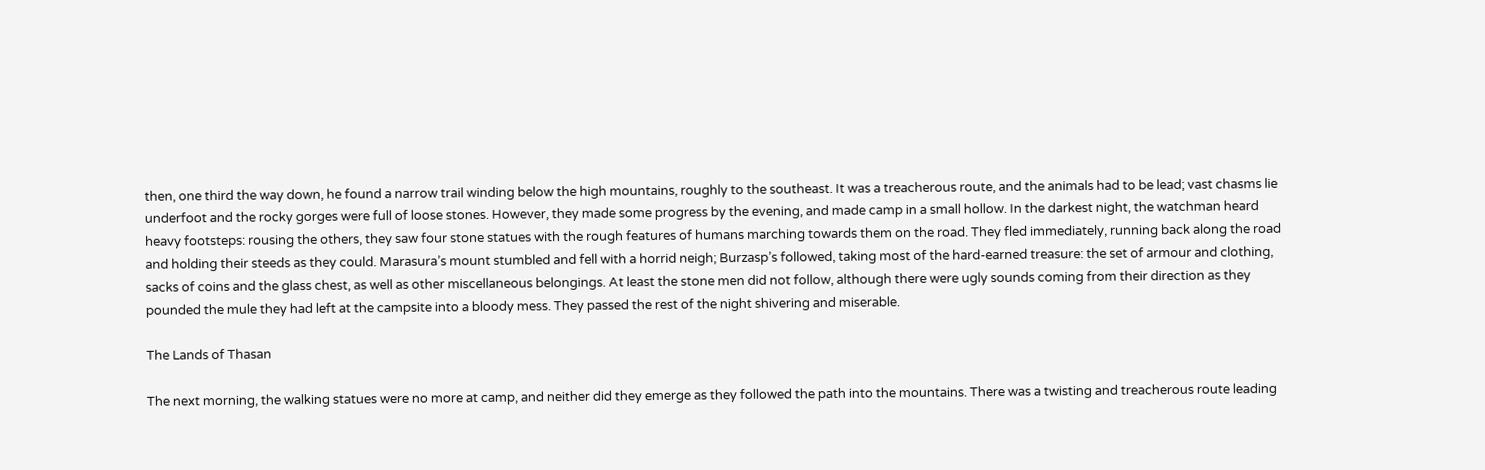then, one third the way down, he found a narrow trail winding below the high mountains, roughly to the southeast. It was a treacherous route, and the animals had to be lead; vast chasms lie underfoot and the rocky gorges were full of loose stones. However, they made some progress by the evening, and made camp in a small hollow. In the darkest night, the watchman heard heavy footsteps: rousing the others, they saw four stone statues with the rough features of humans marching towards them on the road. They fled immediately, running back along the road and holding their steeds as they could. Marasura’s mount stumbled and fell with a horrid neigh; Burzasp’s followed, taking most of the hard-earned treasure: the set of armour and clothing, sacks of coins and the glass chest, as well as other miscellaneous belongings. At least the stone men did not follow, although there were ugly sounds coming from their direction as they pounded the mule they had left at the campsite into a bloody mess. They passed the rest of the night shivering and miserable.

The Lands of Thasan

The next morning, the walking statues were no more at camp, and neither did they emerge as they followed the path into the mountains. There was a twisting and treacherous route leading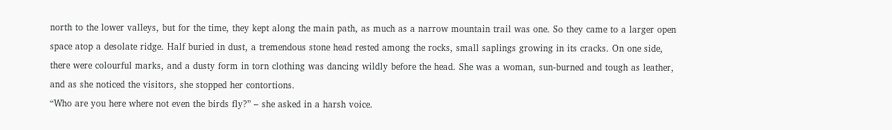north to the lower valleys, but for the time, they kept along the main path, as much as a narrow mountain trail was one. So they came to a larger open space atop a desolate ridge. Half buried in dust, a tremendous stone head rested among the rocks, small saplings growing in its cracks. On one side, there were colourful marks, and a dusty form in torn clothing was dancing wildly before the head. She was a woman, sun-burned and tough as leather, and as she noticed the visitors, she stopped her contortions.
“Who are you here where not even the birds fly?” – she asked in a harsh voice.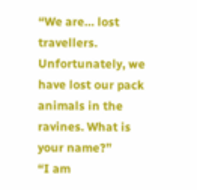“We are… lost travellers. Unfortunately, we have lost our pack animals in the ravines. What is your name?”
“I am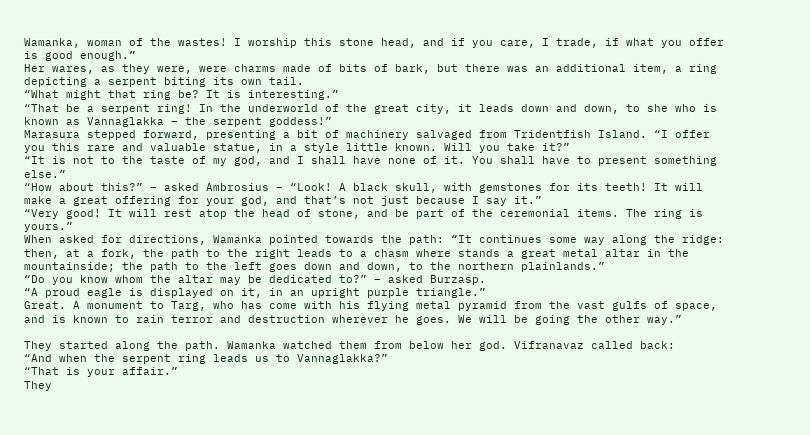Wamanka, woman of the wastes! I worship this stone head, and if you care, I trade, if what you offer is good enough.”
Her wares, as they were, were charms made of bits of bark, but there was an additional item, a ring depicting a serpent biting its own tail.
“What might that ring be? It is interesting.”
“That be a serpent ring! In the underworld of the great city, it leads down and down, to she who is known as Vannaglakka – the serpent goddess!”
Marasura stepped forward, presenting a bit of machinery salvaged from Tridentfish Island. “I offer you this rare and valuable statue, in a style little known. Will you take it?”
“It is not to the taste of my god, and I shall have none of it. You shall have to present something else.”
“How about this?” – asked Ambrosius – “Look! A black skull, with gemstones for its teeth! It will make a great offering for your god, and that’s not just because I say it.”
“Very good! It will rest atop the head of stone, and be part of the ceremonial items. The ring is yours.”
When asked for directions, Wamanka pointed towards the path: “It continues some way along the ridge: then, at a fork, the path to the right leads to a chasm where stands a great metal altar in the mountainside; the path to the left goes down and down, to the northern plainlands.”
“Do you know whom the altar may be dedicated to?” – asked Burzasp.
“A proud eagle is displayed on it, in an upright purple triangle.”
Great. A monument to Targ, who has come with his flying metal pyramid from the vast gulfs of space, and is known to rain terror and destruction wherever he goes. We will be going the other way.”

They started along the path. Wamanka watched them from below her god. Vifranavaz called back:
“And when the serpent ring leads us to Vannaglakka?”
“That is your affair.”
They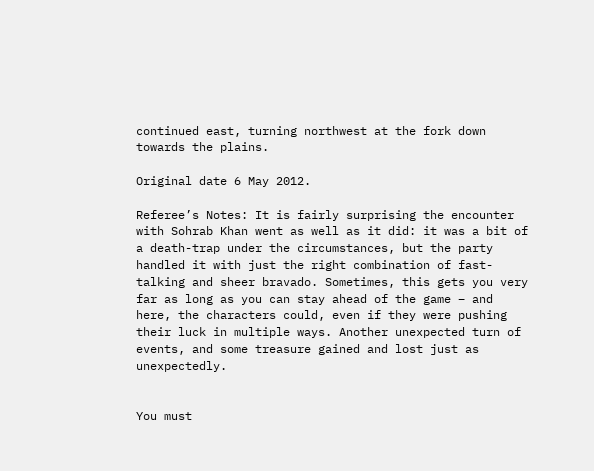continued east, turning northwest at the fork down towards the plains.

Original date 6 May 2012.

Referee’s Notes: It is fairly surprising the encounter with Sohrab Khan went as well as it did: it was a bit of a death-trap under the circumstances, but the party handled it with just the right combination of fast-talking and sheer bravado. Sometimes, this gets you very far as long as you can stay ahead of the game – and here, the characters could, even if they were pushing their luck in multiple ways. Another unexpected turn of events, and some treasure gained and lost just as unexpectedly.


You must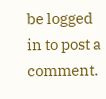be logged in to post a comment.